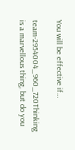You will be effective if…

team-2954004_960_720Thinking is a marvellous thing, but do you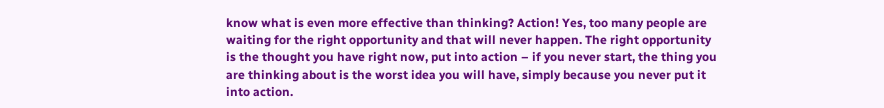know what is even more effective than thinking? Action! Yes, too many people are waiting for the right opportunity and that will never happen. The right opportunity is the thought you have right now, put into action – if you never start, the thing you are thinking about is the worst idea you will have, simply because you never put it into action.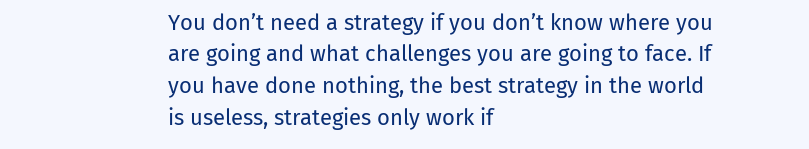You don’t need a strategy if you don’t know where you are going and what challenges you are going to face. If you have done nothing, the best strategy in the world is useless, strategies only work if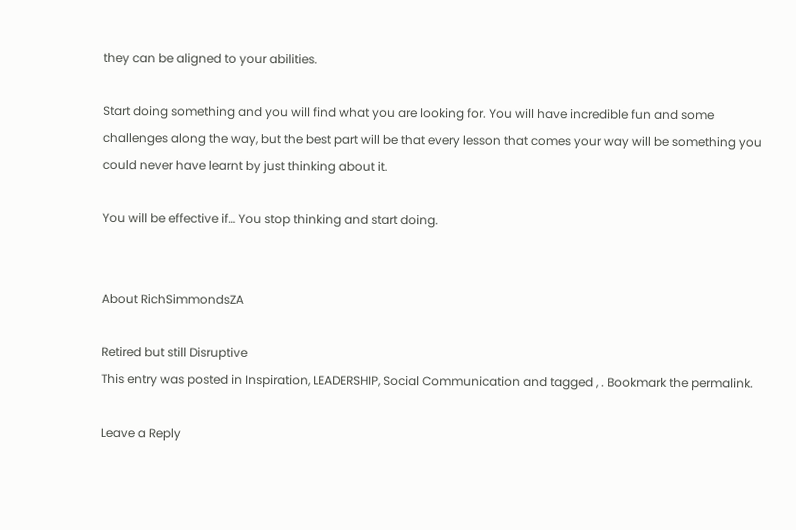they can be aligned to your abilities.

Start doing something and you will find what you are looking for. You will have incredible fun and some challenges along the way, but the best part will be that every lesson that comes your way will be something you could never have learnt by just thinking about it.

You will be effective if… You stop thinking and start doing.


About RichSimmondsZA

Retired but still Disruptive
This entry was posted in Inspiration, LEADERSHIP, Social Communication and tagged , . Bookmark the permalink.

Leave a Reply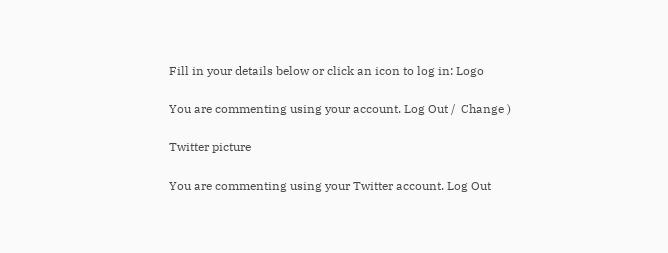Fill in your details below or click an icon to log in: Logo

You are commenting using your account. Log Out /  Change )

Twitter picture

You are commenting using your Twitter account. Log Out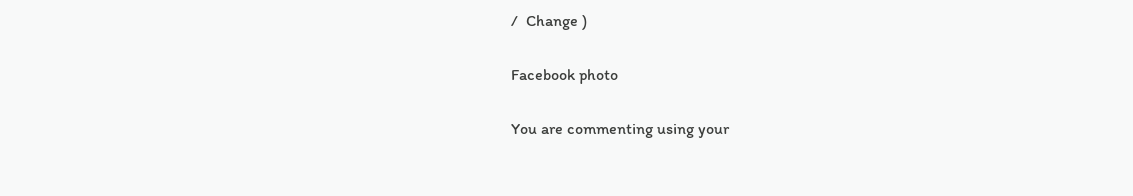/  Change )

Facebook photo

You are commenting using your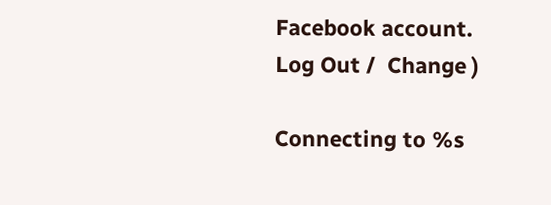Facebook account. Log Out /  Change )

Connecting to %s